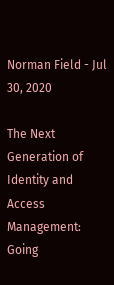Norman Field - Jul 30, 2020

The Next Generation of Identity and Access Management: Going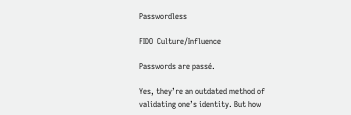Passwordless

FIDO  Culture/Influence

Passwords are passé.

Yes, they’re an outdated method of validating one’s identity. But how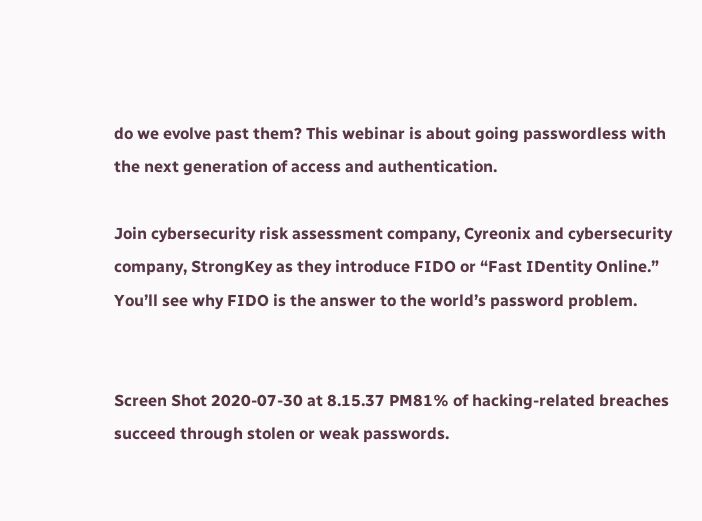do we evolve past them? This webinar is about going passwordless with the next generation of access and authentication.

Join cybersecurity risk assessment company, Cyreonix and cybersecurity company, StrongKey as they introduce FIDO or “Fast IDentity Online.” You’ll see why FIDO is the answer to the world’s password problem.


Screen Shot 2020-07-30 at 8.15.37 PM81% of hacking-related breaches succeed through stolen or weak passwords.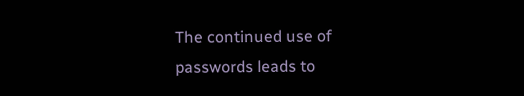The continued use of passwords leads to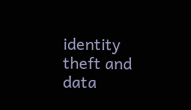identity theft and data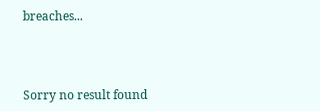breaches...



Sorry no result found